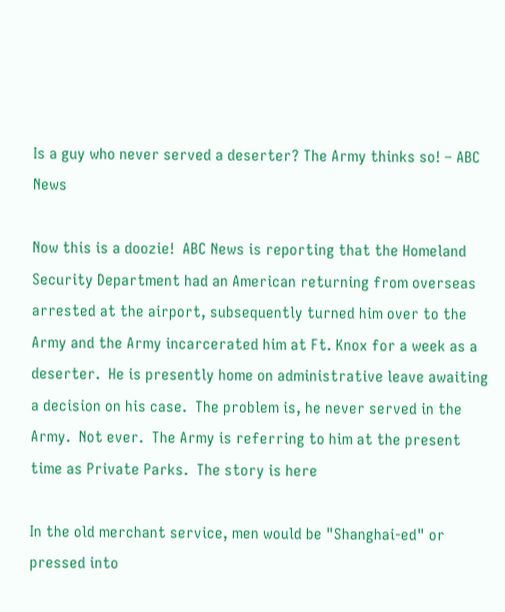Is a guy who never served a deserter? The Army thinks so! – ABC News

Now this is a doozie!  ABC News is reporting that the Homeland Security Department had an American returning from overseas arrested at the airport, subsequently turned him over to the Army and the Army incarcerated him at Ft. Knox for a week as a deserter.  He is presently home on administrative leave awaiting a decision on his case.  The problem is, he never served in the Army.  Not ever.  The Army is referring to him at the present time as Private Parks.  The story is here

In the old merchant service, men would be "Shanghai-ed" or pressed into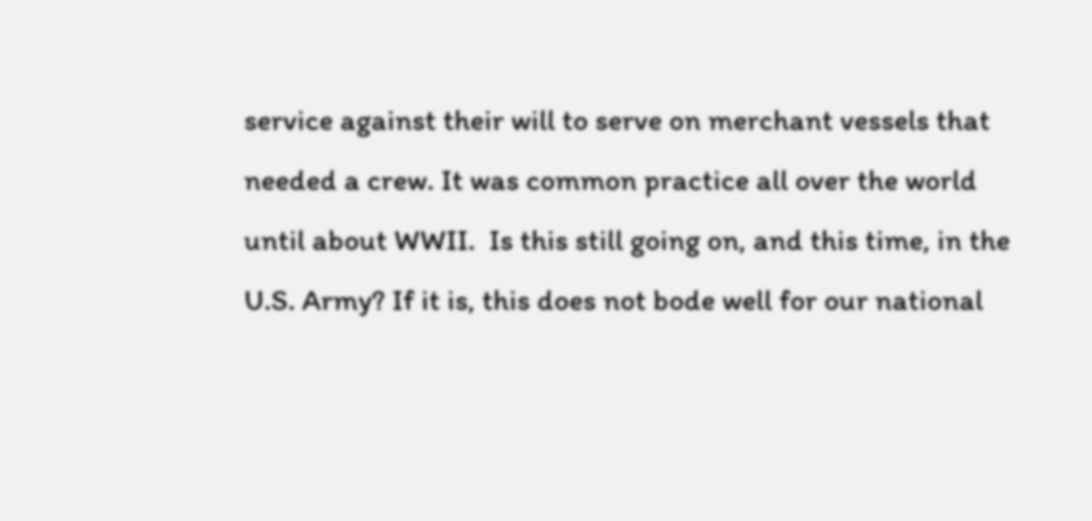service against their will to serve on merchant vessels that needed a crew. It was common practice all over the world until about WWII.  Is this still going on, and this time, in the U.S. Army? If it is, this does not bode well for our national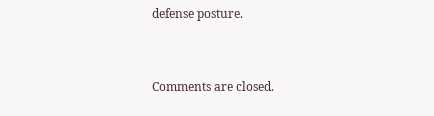defense posture.


Comments are closed.